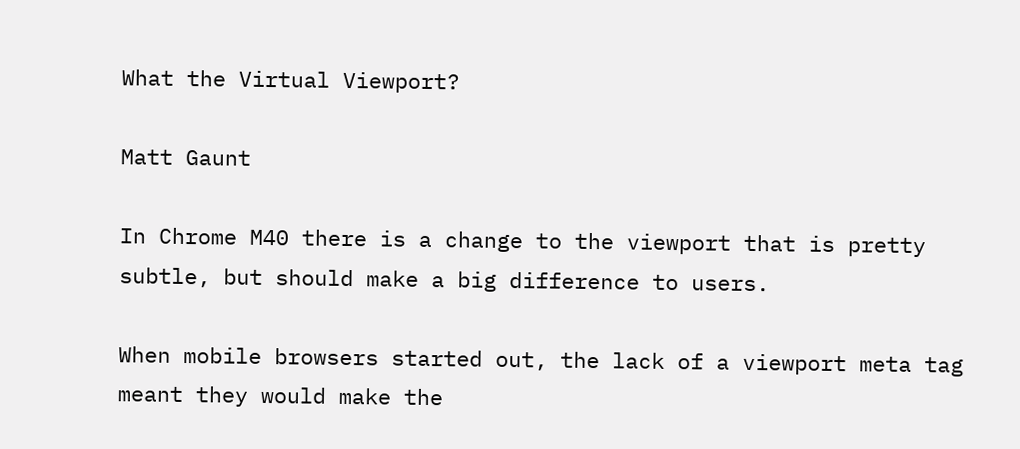What the Virtual Viewport?

Matt Gaunt

In Chrome M40 there is a change to the viewport that is pretty subtle, but should make a big difference to users.

When mobile browsers started out, the lack of a viewport meta tag meant they would make the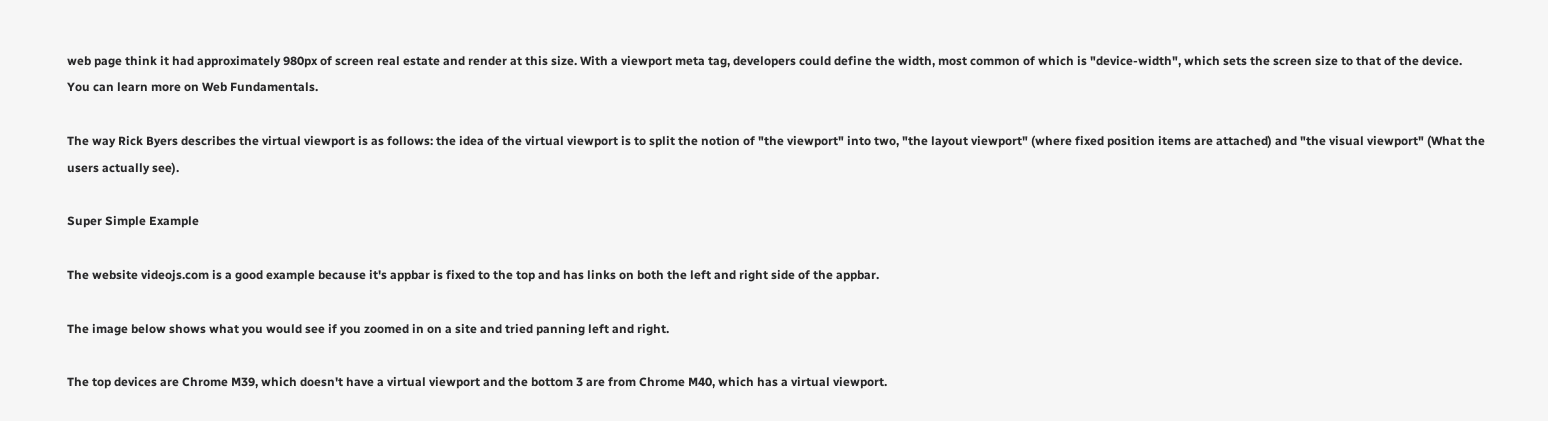web page think it had approximately 980px of screen real estate and render at this size. With a viewport meta tag, developers could define the width, most common of which is "device-width", which sets the screen size to that of the device. You can learn more on Web Fundamentals.

The way Rick Byers describes the virtual viewport is as follows: the idea of the virtual viewport is to split the notion of "the viewport" into two, "the layout viewport" (where fixed position items are attached) and "the visual viewport" (What the users actually see).

Super Simple Example

The website videojs.com is a good example because it's appbar is fixed to the top and has links on both the left and right side of the appbar.

The image below shows what you would see if you zoomed in on a site and tried panning left and right.

The top devices are Chrome M39, which doesn't have a virtual viewport and the bottom 3 are from Chrome M40, which has a virtual viewport.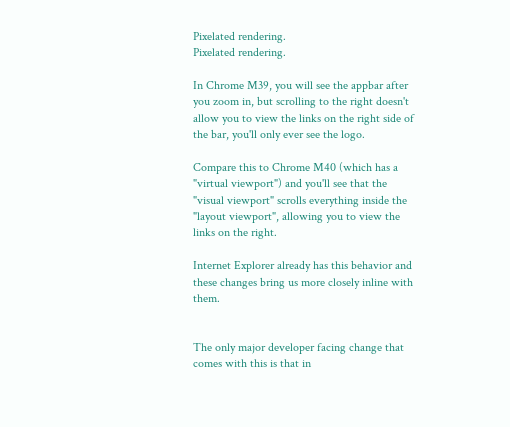Pixelated rendering.
Pixelated rendering.

In Chrome M39, you will see the appbar after you zoom in, but scrolling to the right doesn't allow you to view the links on the right side of the bar, you'll only ever see the logo.

Compare this to Chrome M40 (which has a "virtual viewport") and you'll see that the "visual viewport" scrolls everything inside the "layout viewport", allowing you to view the links on the right.

Internet Explorer already has this behavior and these changes bring us more closely inline with them.


The only major developer facing change that comes with this is that in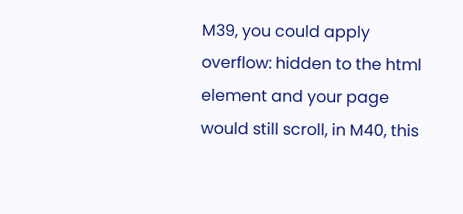M39, you could apply overflow: hidden to the html element and your page would still scroll, in M40, this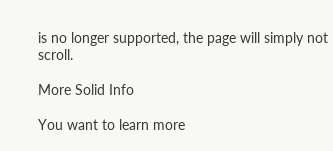is no longer supported, the page will simply not scroll.

More Solid Info

You want to learn more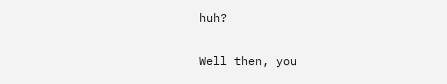huh?

Well then, you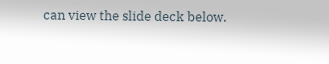can view the slide deck below.